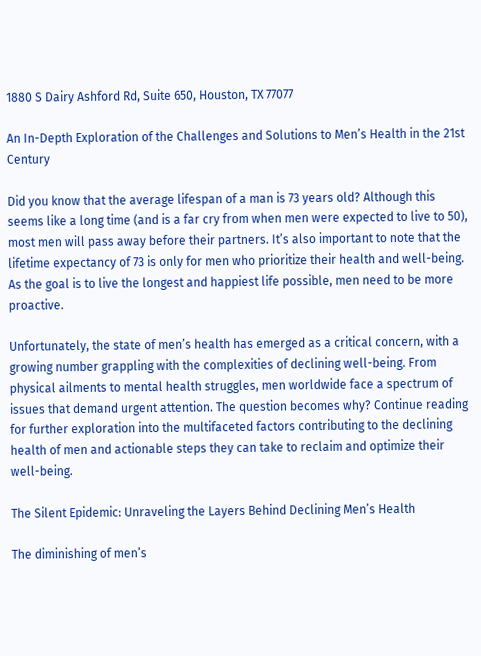1880 S Dairy Ashford Rd, Suite 650, Houston, TX 77077

An In-Depth Exploration of the Challenges and Solutions to Men’s Health in the 21st Century

Did you know that the average lifespan of a man is 73 years old? Although this seems like a long time (and is a far cry from when men were expected to live to 50), most men will pass away before their partners. It’s also important to note that the lifetime expectancy of 73 is only for men who prioritize their health and well-being. As the goal is to live the longest and happiest life possible, men need to be more proactive.

Unfortunately, the state of men’s health has emerged as a critical concern, with a growing number grappling with the complexities of declining well-being. From physical ailments to mental health struggles, men worldwide face a spectrum of issues that demand urgent attention. The question becomes why? Continue reading for further exploration into the multifaceted factors contributing to the declining health of men and actionable steps they can take to reclaim and optimize their well-being.

The Silent Epidemic: Unraveling the Layers Behind Declining Men’s Health

The diminishing of men’s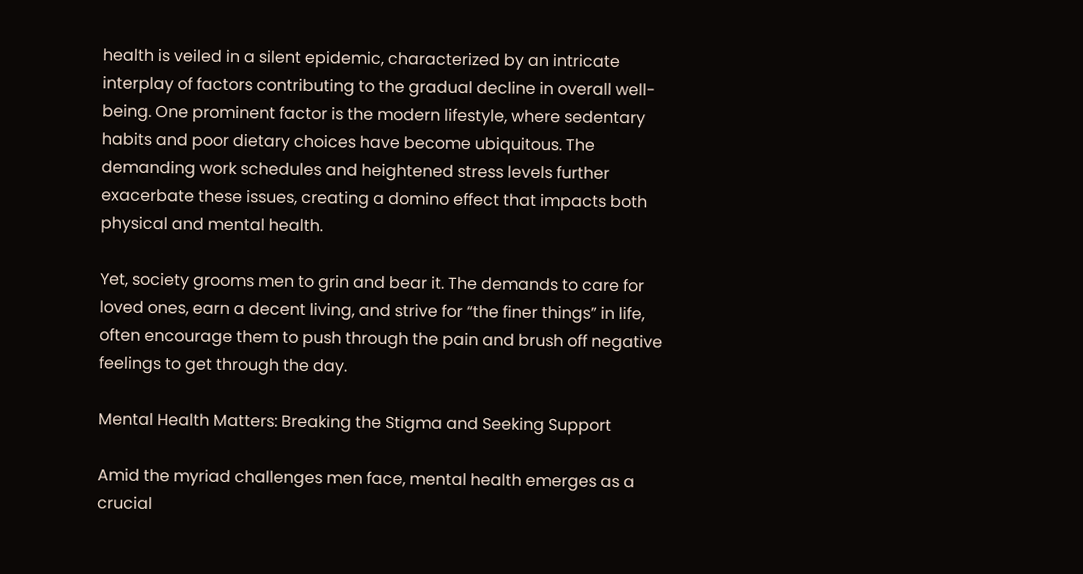health is veiled in a silent epidemic, characterized by an intricate interplay of factors contributing to the gradual decline in overall well-being. One prominent factor is the modern lifestyle, where sedentary habits and poor dietary choices have become ubiquitous. The demanding work schedules and heightened stress levels further exacerbate these issues, creating a domino effect that impacts both physical and mental health.

Yet, society grooms men to grin and bear it. The demands to care for loved ones, earn a decent living, and strive for “the finer things” in life, often encourage them to push through the pain and brush off negative feelings to get through the day.

Mental Health Matters: Breaking the Stigma and Seeking Support

Amid the myriad challenges men face, mental health emerges as a crucial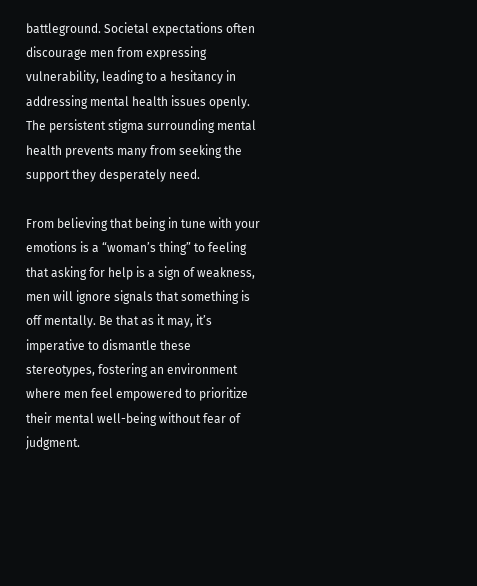battleground. Societal expectations often discourage men from expressing vulnerability, leading to a hesitancy in addressing mental health issues openly. The persistent stigma surrounding mental health prevents many from seeking the support they desperately need.

From believing that being in tune with your emotions is a “woman’s thing” to feeling that asking for help is a sign of weakness, men will ignore signals that something is off mentally. Be that as it may, it’s imperative to dismantle these stereotypes, fostering an environment where men feel empowered to prioritize their mental well-being without fear of judgment.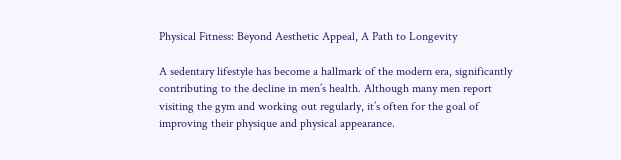Physical Fitness: Beyond Aesthetic Appeal, A Path to Longevity

A sedentary lifestyle has become a hallmark of the modern era, significantly contributing to the decline in men’s health. Although many men report visiting the gym and working out regularly, it’s often for the goal of improving their physique and physical appearance.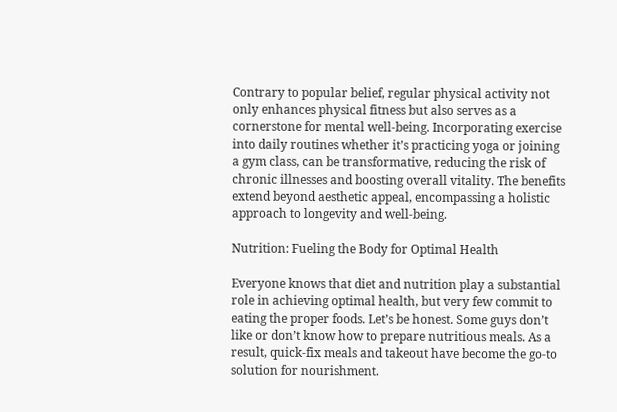Contrary to popular belief, regular physical activity not only enhances physical fitness but also serves as a cornerstone for mental well-being. Incorporating exercise into daily routines whether it’s practicing yoga or joining a gym class, can be transformative, reducing the risk of chronic illnesses and boosting overall vitality. The benefits extend beyond aesthetic appeal, encompassing a holistic approach to longevity and well-being.

Nutrition: Fueling the Body for Optimal Health

Everyone knows that diet and nutrition play a substantial role in achieving optimal health, but very few commit to eating the proper foods. Let’s be honest. Some guys don’t like or don’t know how to prepare nutritious meals. As a result, quick-fix meals and takeout have become the go-to solution for nourishment.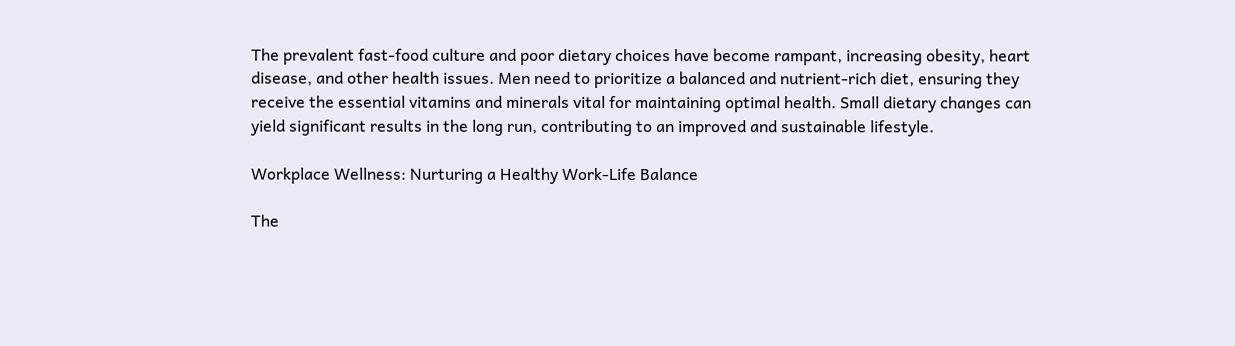The prevalent fast-food culture and poor dietary choices have become rampant, increasing obesity, heart disease, and other health issues. Men need to prioritize a balanced and nutrient-rich diet, ensuring they receive the essential vitamins and minerals vital for maintaining optimal health. Small dietary changes can yield significant results in the long run, contributing to an improved and sustainable lifestyle.

Workplace Wellness: Nurturing a Healthy Work-Life Balance

The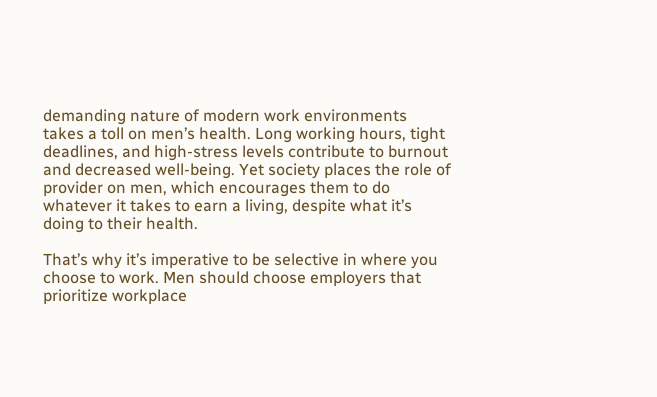demanding nature of modern work environments takes a toll on men’s health. Long working hours, tight deadlines, and high-stress levels contribute to burnout and decreased well-being. Yet society places the role of provider on men, which encourages them to do whatever it takes to earn a living, despite what it’s doing to their health.

That’s why it’s imperative to be selective in where you choose to work. Men should choose employers that prioritize workplace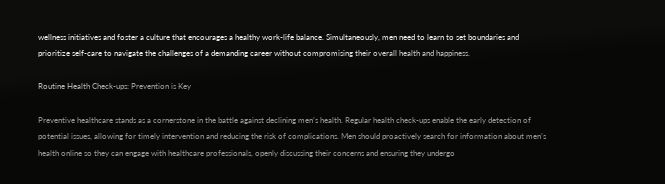wellness initiatives and foster a culture that encourages a healthy work-life balance. Simultaneously, men need to learn to set boundaries and prioritize self-care to navigate the challenges of a demanding career without compromising their overall health and happiness.

Routine Health Check-ups: Prevention is Key

Preventive healthcare stands as a cornerstone in the battle against declining men’s health. Regular health check-ups enable the early detection of potential issues, allowing for timely intervention and reducing the risk of complications. Men should proactively search for information about men’s health online so they can engage with healthcare professionals, openly discussing their concerns and ensuring they undergo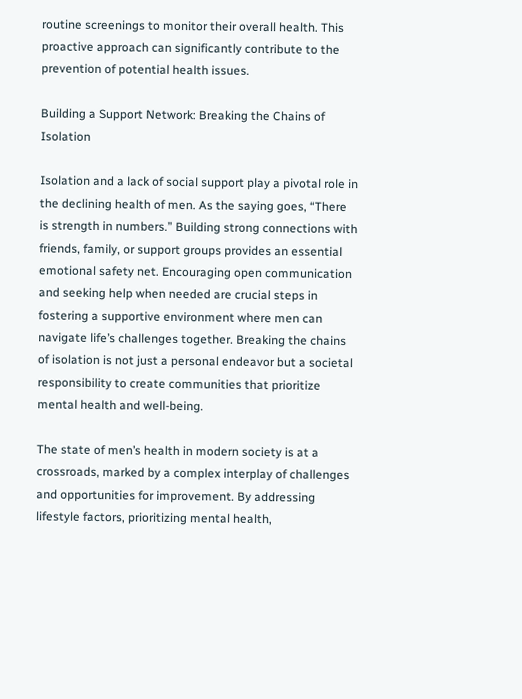routine screenings to monitor their overall health. This proactive approach can significantly contribute to the prevention of potential health issues.

Building a Support Network: Breaking the Chains of Isolation

Isolation and a lack of social support play a pivotal role in the declining health of men. As the saying goes, “There is strength in numbers.” Building strong connections with friends, family, or support groups provides an essential emotional safety net. Encouraging open communication and seeking help when needed are crucial steps in fostering a supportive environment where men can navigate life’s challenges together. Breaking the chains of isolation is not just a personal endeavor but a societal responsibility to create communities that prioritize mental health and well-being.

The state of men’s health in modern society is at a crossroads, marked by a complex interplay of challenges and opportunities for improvement. By addressing lifestyle factors, prioritizing mental health,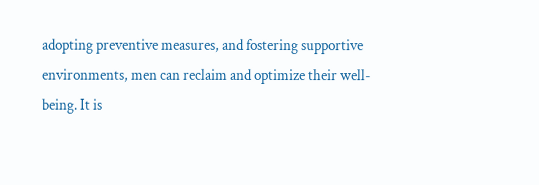adopting preventive measures, and fostering supportive environments, men can reclaim and optimize their well-being. It is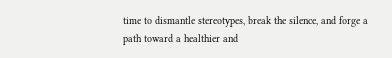time to dismantle stereotypes, break the silence, and forge a path toward a healthier and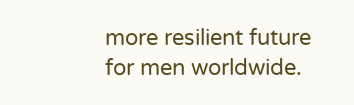more resilient future for men worldwide.